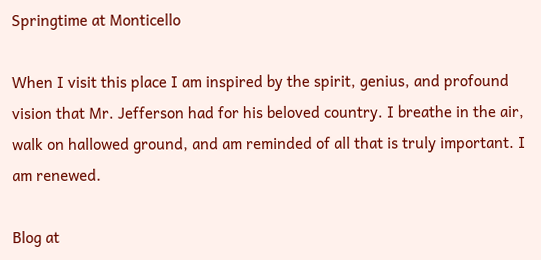Springtime at Monticello

When I visit this place I am inspired by the spirit, genius, and profound vision that Mr. Jefferson had for his beloved country. I breathe in the air, walk on hallowed ground, and am reminded of all that is truly important. I am renewed.

Blog at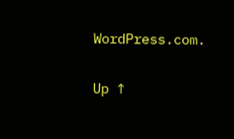WordPress.com.

Up ↑